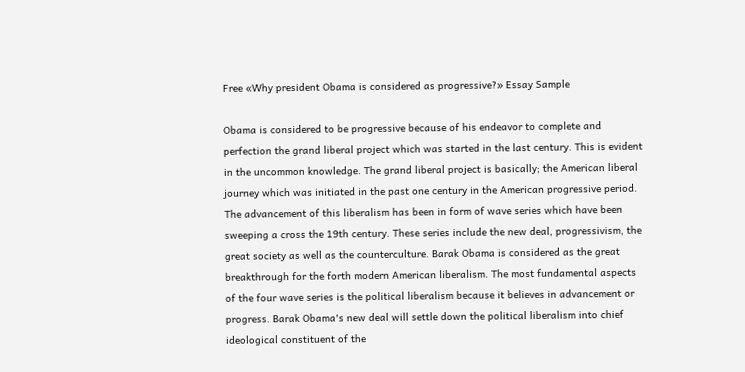Free «Why president Obama is considered as progressive?» Essay Sample

Obama is considered to be progressive because of his endeavor to complete and perfection the grand liberal project which was started in the last century. This is evident in the uncommon knowledge. The grand liberal project is basically; the American liberal journey which was initiated in the past one century in the American progressive period. The advancement of this liberalism has been in form of wave series which have been sweeping a cross the 19th century. These series include the new deal, progressivism, the great society as well as the counterculture. Barak Obama is considered as the great breakthrough for the forth modern American liberalism. The most fundamental aspects of the four wave series is the political liberalism because it believes in advancement or progress. Barak Obama's new deal will settle down the political liberalism into chief ideological constituent of the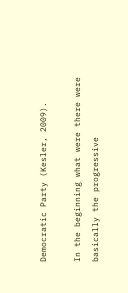Democratic Party (Kesler, 2009).

In the beginning what were there were basically the progressive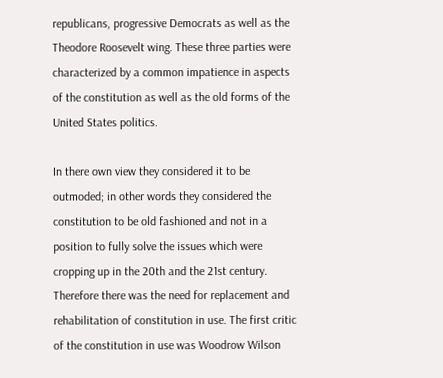republicans, progressive Democrats as well as the Theodore Roosevelt wing. These three parties were characterized by a common impatience in aspects of the constitution as well as the old forms of the United States politics.

In there own view they considered it to be outmoded; in other words they considered the constitution to be old fashioned and not in a position to fully solve the issues which were cropping up in the 20th and the 21st century. Therefore there was the need for replacement and rehabilitation of constitution in use. The first critic of the constitution in use was Woodrow Wilson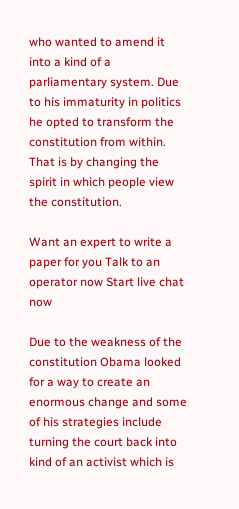who wanted to amend it into a kind of a parliamentary system. Due to his immaturity in politics he opted to transform the constitution from within. That is by changing the spirit in which people view the constitution.

Want an expert to write a paper for you Talk to an operator now Start live chat now

Due to the weakness of the constitution Obama looked for a way to create an enormous change and some of his strategies include turning the court back into kind of an activist which is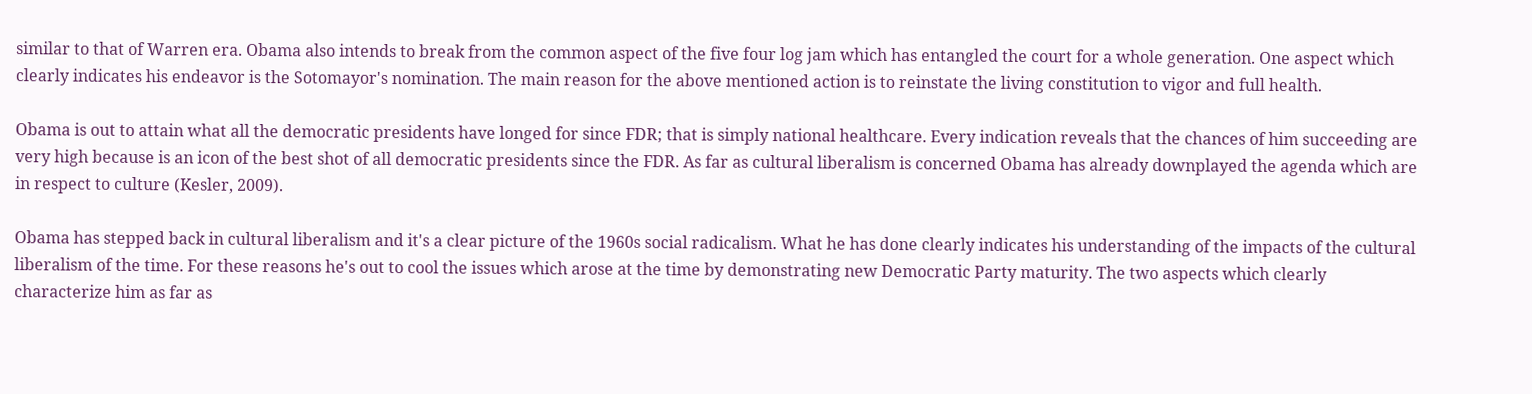similar to that of Warren era. Obama also intends to break from the common aspect of the five four log jam which has entangled the court for a whole generation. One aspect which clearly indicates his endeavor is the Sotomayor's nomination. The main reason for the above mentioned action is to reinstate the living constitution to vigor and full health.

Obama is out to attain what all the democratic presidents have longed for since FDR; that is simply national healthcare. Every indication reveals that the chances of him succeeding are very high because is an icon of the best shot of all democratic presidents since the FDR. As far as cultural liberalism is concerned Obama has already downplayed the agenda which are in respect to culture (Kesler, 2009).

Obama has stepped back in cultural liberalism and it's a clear picture of the 1960s social radicalism. What he has done clearly indicates his understanding of the impacts of the cultural liberalism of the time. For these reasons he's out to cool the issues which arose at the time by demonstrating new Democratic Party maturity. The two aspects which clearly characterize him as far as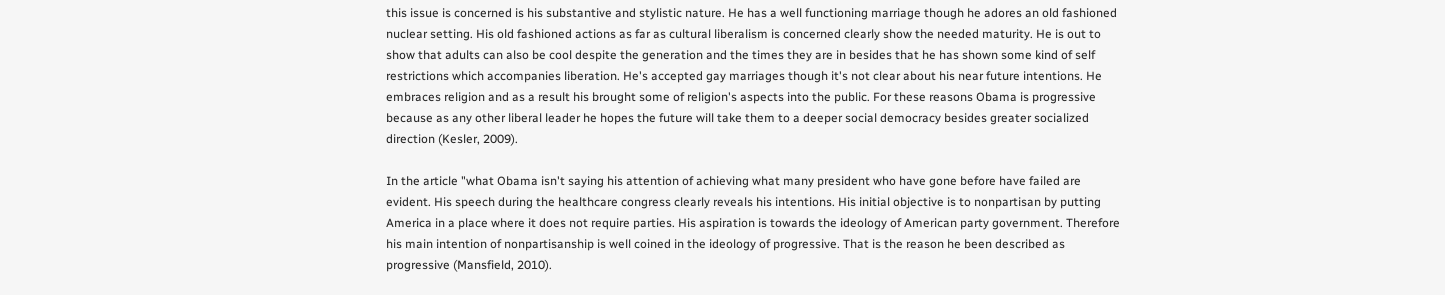this issue is concerned is his substantive and stylistic nature. He has a well functioning marriage though he adores an old fashioned nuclear setting. His old fashioned actions as far as cultural liberalism is concerned clearly show the needed maturity. He is out to show that adults can also be cool despite the generation and the times they are in besides that he has shown some kind of self restrictions which accompanies liberation. He's accepted gay marriages though it's not clear about his near future intentions. He embraces religion and as a result his brought some of religion's aspects into the public. For these reasons Obama is progressive because as any other liberal leader he hopes the future will take them to a deeper social democracy besides greater socialized direction (Kesler, 2009).

In the article "what Obama isn't saying his attention of achieving what many president who have gone before have failed are evident. His speech during the healthcare congress clearly reveals his intentions. His initial objective is to nonpartisan by putting America in a place where it does not require parties. His aspiration is towards the ideology of American party government. Therefore his main intention of nonpartisanship is well coined in the ideology of progressive. That is the reason he been described as progressive (Mansfield, 2010).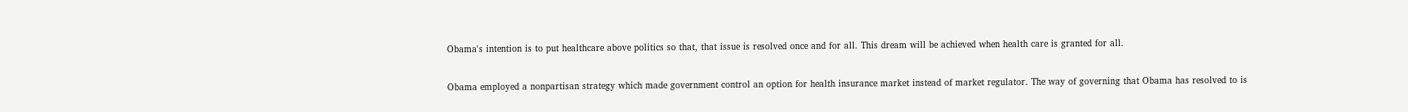Obama's intention is to put healthcare above politics so that, that issue is resolved once and for all. This dream will be achieved when health care is granted for all.

Obama employed a nonpartisan strategy which made government control an option for health insurance market instead of market regulator. The way of governing that Obama has resolved to is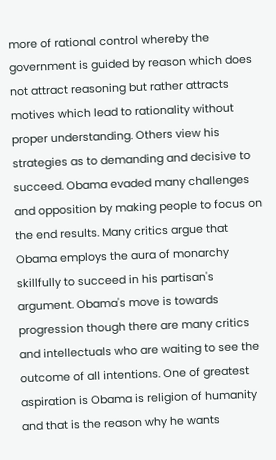more of rational control whereby the government is guided by reason which does not attract reasoning but rather attracts motives which lead to rationality without proper understanding. Others view his strategies as to demanding and decisive to succeed. Obama evaded many challenges and opposition by making people to focus on the end results. Many critics argue that Obama employs the aura of monarchy skillfully to succeed in his partisan's argument. Obama's move is towards progression though there are many critics and intellectuals who are waiting to see the outcome of all intentions. One of greatest aspiration is Obama is religion of humanity and that is the reason why he wants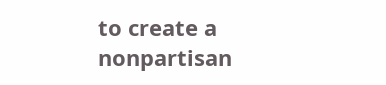to create a nonpartisan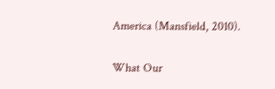America (Mansfield, 2010).


What Our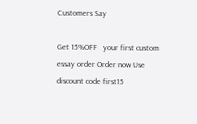Customers Say

Get 15%OFF   your first custom essay order Order now Use discount code first15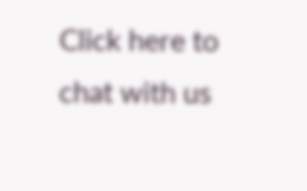Click here to chat with us